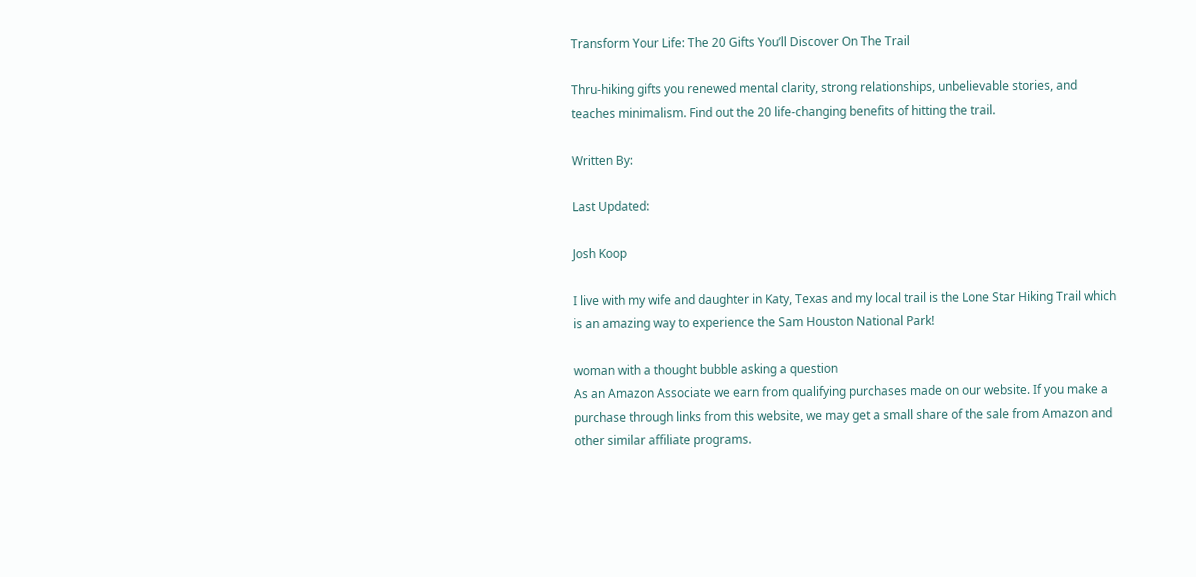Transform Your Life: The 20 Gifts You’ll Discover On The Trail

Thru-hiking gifts you renewed mental clarity, strong relationships, unbelievable stories, and teaches minimalism. Find out the 20 life-changing benefits of hitting the trail.

Written By:

Last Updated:

Josh Koop

I live with my wife and daughter in Katy, Texas and my local trail is the Lone Star Hiking Trail which is an amazing way to experience the Sam Houston National Park!

woman with a thought bubble asking a question
As an Amazon Associate we earn from qualifying purchases made on our website. If you make a purchase through links from this website, we may get a small share of the sale from Amazon and other similar affiliate programs.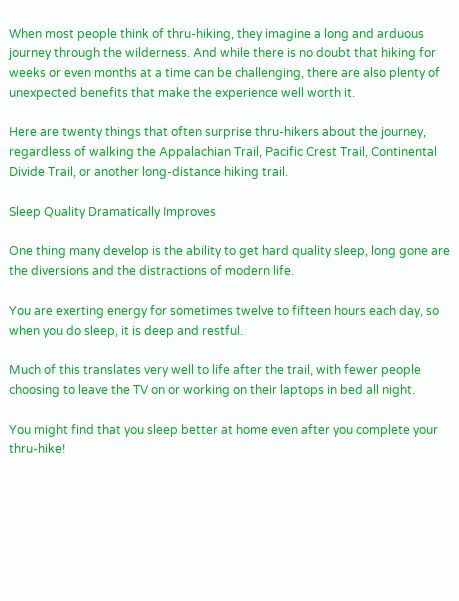When most people think of thru-hiking, they imagine a long and arduous journey through the wilderness. And while there is no doubt that hiking for weeks or even months at a time can be challenging, there are also plenty of unexpected benefits that make the experience well worth it.

Here are twenty things that often surprise thru-hikers about the journey, regardless of walking the Appalachian Trail, Pacific Crest Trail, Continental Divide Trail, or another long-distance hiking trail.

Sleep Quality Dramatically Improves

One thing many develop is the ability to get hard quality sleep, long gone are the diversions and the distractions of modern life.

You are exerting energy for sometimes twelve to fifteen hours each day, so when you do sleep, it is deep and restful.

Much of this translates very well to life after the trail, with fewer people choosing to leave the TV on or working on their laptops in bed all night.

You might find that you sleep better at home even after you complete your thru-hike!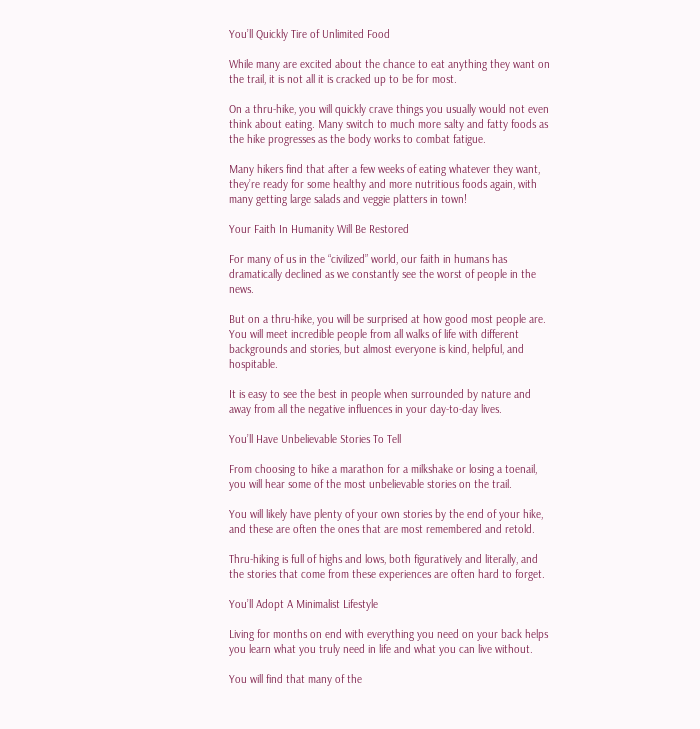You’ll Quickly Tire of Unlimited Food

While many are excited about the chance to eat anything they want on the trail, it is not all it is cracked up to be for most.

On a thru-hike, you will quickly crave things you usually would not even think about eating. Many switch to much more salty and fatty foods as the hike progresses as the body works to combat fatigue.

Many hikers find that after a few weeks of eating whatever they want, they’re ready for some healthy and more nutritious foods again, with many getting large salads and veggie platters in town!

Your Faith In Humanity Will Be Restored

For many of us in the “civilized” world, our faith in humans has dramatically declined as we constantly see the worst of people in the news.

But on a thru-hike, you will be surprised at how good most people are. You will meet incredible people from all walks of life with different backgrounds and stories, but almost everyone is kind, helpful, and hospitable.

It is easy to see the best in people when surrounded by nature and away from all the negative influences in your day-to-day lives.

You’ll Have Unbelievable Stories To Tell

From choosing to hike a marathon for a milkshake or losing a toenail, you will hear some of the most unbelievable stories on the trail.

You will likely have plenty of your own stories by the end of your hike, and these are often the ones that are most remembered and retold.

Thru-hiking is full of highs and lows, both figuratively and literally, and the stories that come from these experiences are often hard to forget.

You’ll Adopt A Minimalist Lifestyle

Living for months on end with everything you need on your back helps you learn what you truly need in life and what you can live without.

You will find that many of the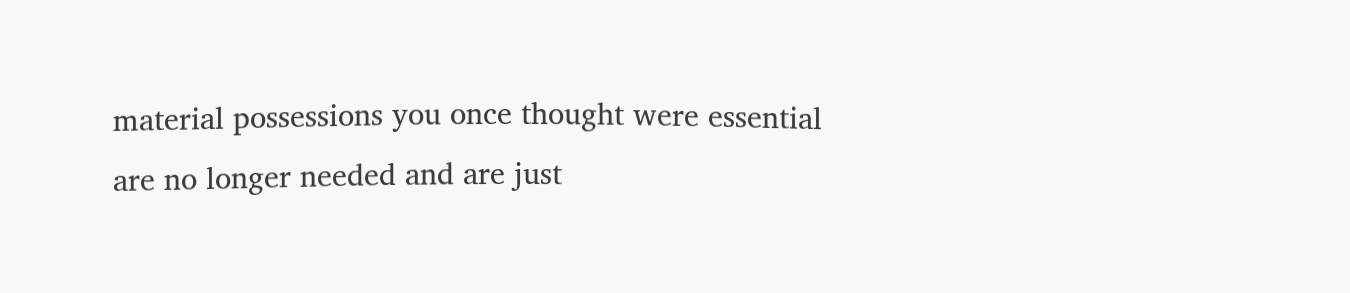material possessions you once thought were essential are no longer needed and are just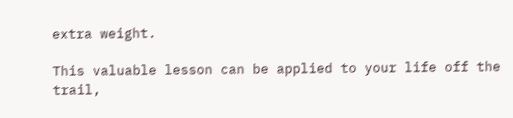extra weight.

This valuable lesson can be applied to your life off the trail,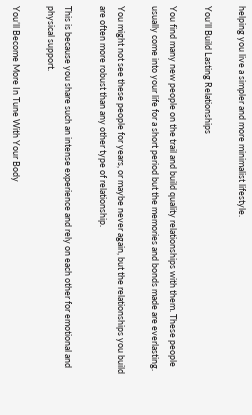helping you live a simpler and more minimalist lifestyle.

You’ll Build Lasting Relationships

You find many new people on the trail and build quality relationships with them. These people usually come into your life for a short period but the memories and bonds made are everlasting.

You might not see these people for years, or maybe never again, but the relationships you build are often more robust than any other type of relationship.

This is because you share such an intense experience and rely on each other for emotional and physical support.

You’ll Become More In Tune With Your Body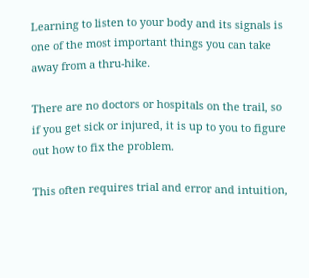Learning to listen to your body and its signals is one of the most important things you can take away from a thru-hike.

There are no doctors or hospitals on the trail, so if you get sick or injured, it is up to you to figure out how to fix the problem.

This often requires trial and error and intuition,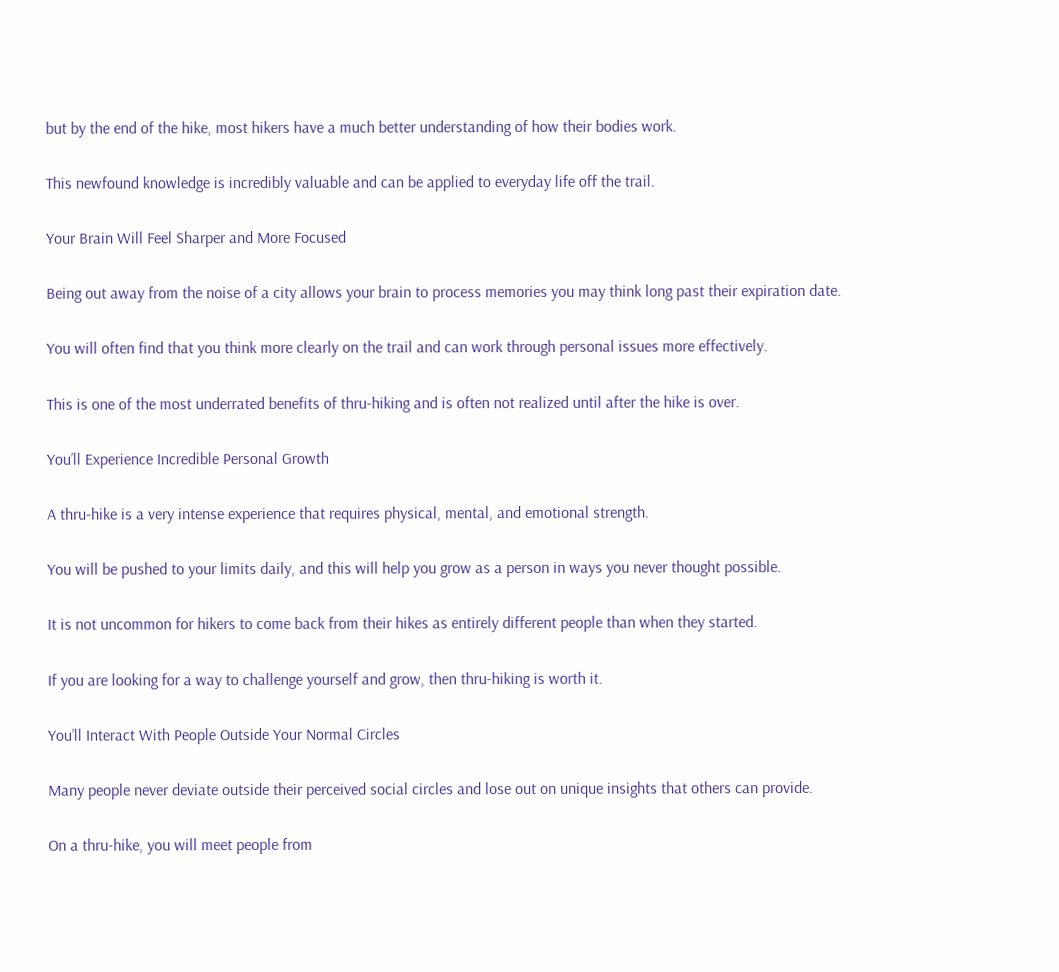but by the end of the hike, most hikers have a much better understanding of how their bodies work.

This newfound knowledge is incredibly valuable and can be applied to everyday life off the trail.

Your Brain Will Feel Sharper and More Focused

Being out away from the noise of a city allows your brain to process memories you may think long past their expiration date.

You will often find that you think more clearly on the trail and can work through personal issues more effectively.

This is one of the most underrated benefits of thru-hiking and is often not realized until after the hike is over.

You’ll Experience Incredible Personal Growth

A thru-hike is a very intense experience that requires physical, mental, and emotional strength.

You will be pushed to your limits daily, and this will help you grow as a person in ways you never thought possible.

It is not uncommon for hikers to come back from their hikes as entirely different people than when they started.

If you are looking for a way to challenge yourself and grow, then thru-hiking is worth it.

You’ll Interact With People Outside Your Normal Circles

Many people never deviate outside their perceived social circles and lose out on unique insights that others can provide.

On a thru-hike, you will meet people from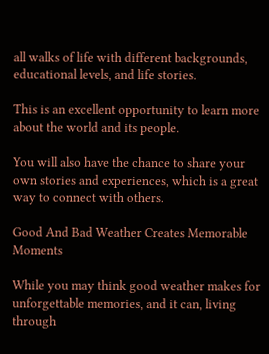all walks of life with different backgrounds, educational levels, and life stories.

This is an excellent opportunity to learn more about the world and its people.

You will also have the chance to share your own stories and experiences, which is a great way to connect with others.

Good And Bad Weather Creates Memorable Moments

While you may think good weather makes for unforgettable memories, and it can, living through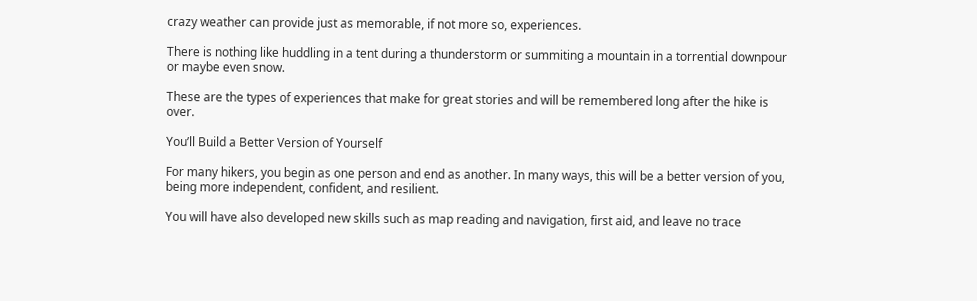crazy weather can provide just as memorable, if not more so, experiences.

There is nothing like huddling in a tent during a thunderstorm or summiting a mountain in a torrential downpour or maybe even snow.

These are the types of experiences that make for great stories and will be remembered long after the hike is over.

You’ll Build a Better Version of Yourself

For many hikers, you begin as one person and end as another. In many ways, this will be a better version of you, being more independent, confident, and resilient.

You will have also developed new skills such as map reading and navigation, first aid, and leave no trace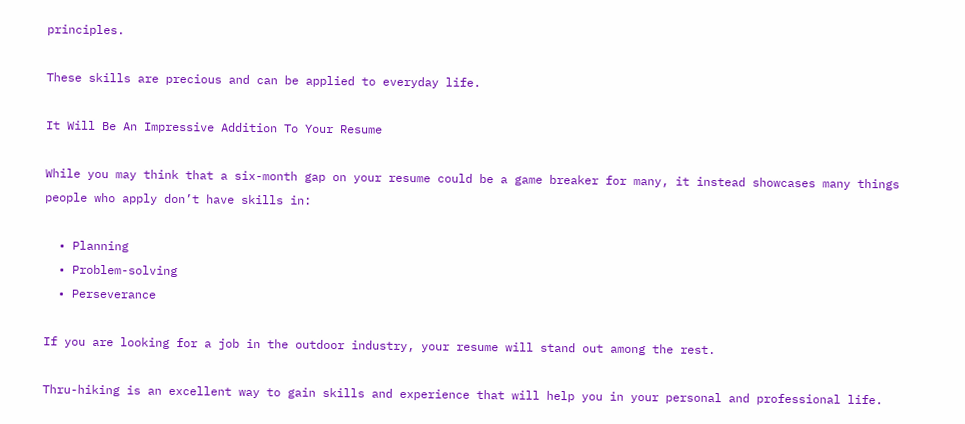principles.

These skills are precious and can be applied to everyday life.

It Will Be An Impressive Addition To Your Resume

While you may think that a six-month gap on your resume could be a game breaker for many, it instead showcases many things people who apply don’t have skills in:

  • Planning
  • Problem-solving
  • Perseverance

If you are looking for a job in the outdoor industry, your resume will stand out among the rest.

Thru-hiking is an excellent way to gain skills and experience that will help you in your personal and professional life.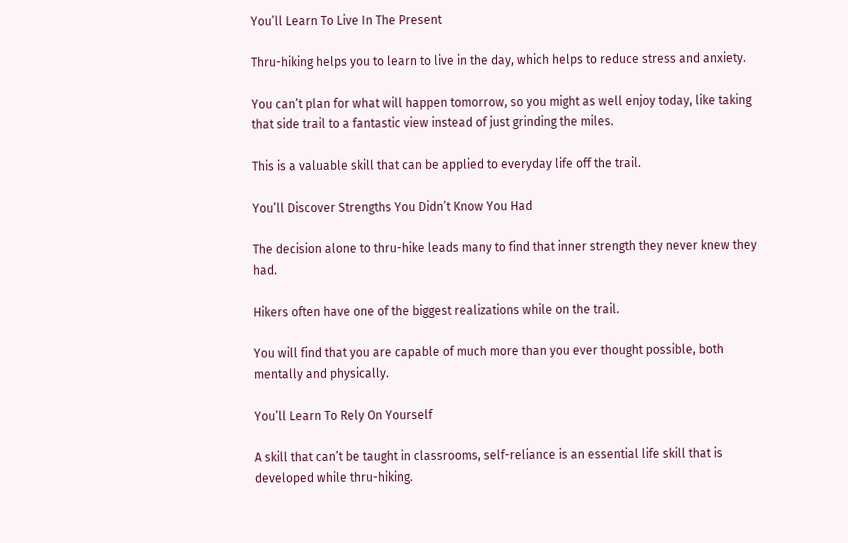You’ll Learn To Live In The Present

Thru-hiking helps you to learn to live in the day, which helps to reduce stress and anxiety.

You can’t plan for what will happen tomorrow, so you might as well enjoy today, like taking that side trail to a fantastic view instead of just grinding the miles.

This is a valuable skill that can be applied to everyday life off the trail.

You’ll Discover Strengths You Didn’t Know You Had

The decision alone to thru-hike leads many to find that inner strength they never knew they had.

Hikers often have one of the biggest realizations while on the trail.

You will find that you are capable of much more than you ever thought possible, both mentally and physically.

You’ll Learn To Rely On Yourself

A skill that can’t be taught in classrooms, self-reliance is an essential life skill that is developed while thru-hiking.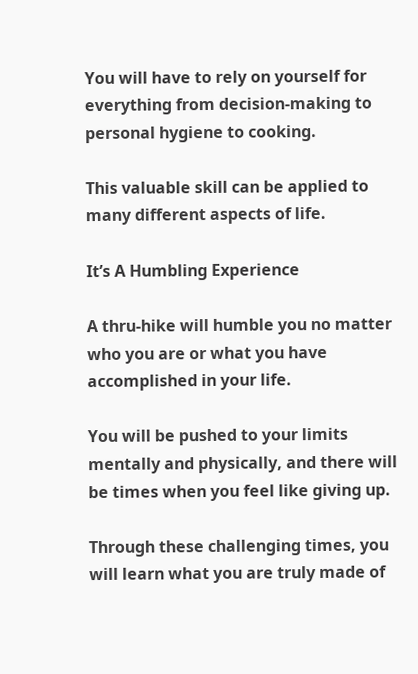You will have to rely on yourself for everything from decision-making to personal hygiene to cooking.

This valuable skill can be applied to many different aspects of life.

It’s A Humbling Experience

A thru-hike will humble you no matter who you are or what you have accomplished in your life.

You will be pushed to your limits mentally and physically, and there will be times when you feel like giving up.

Through these challenging times, you will learn what you are truly made of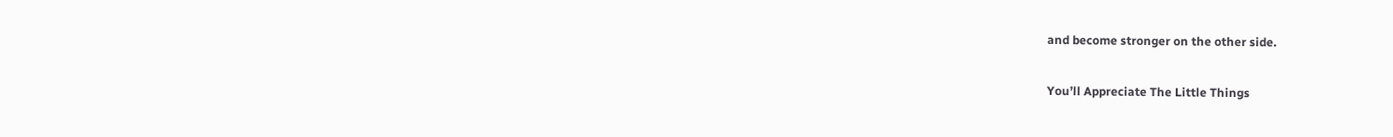and become stronger on the other side.

You’ll Appreciate The Little Things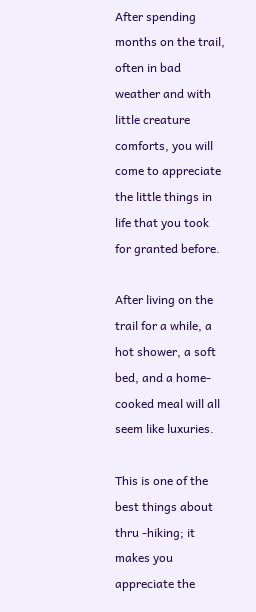After spending months on the trail, often in bad weather and with little creature comforts, you will come to appreciate the little things in life that you took for granted before.

After living on the trail for a while, a hot shower, a soft bed, and a home-cooked meal will all seem like luxuries.

This is one of the best things about thru -hiking; it makes you appreciate the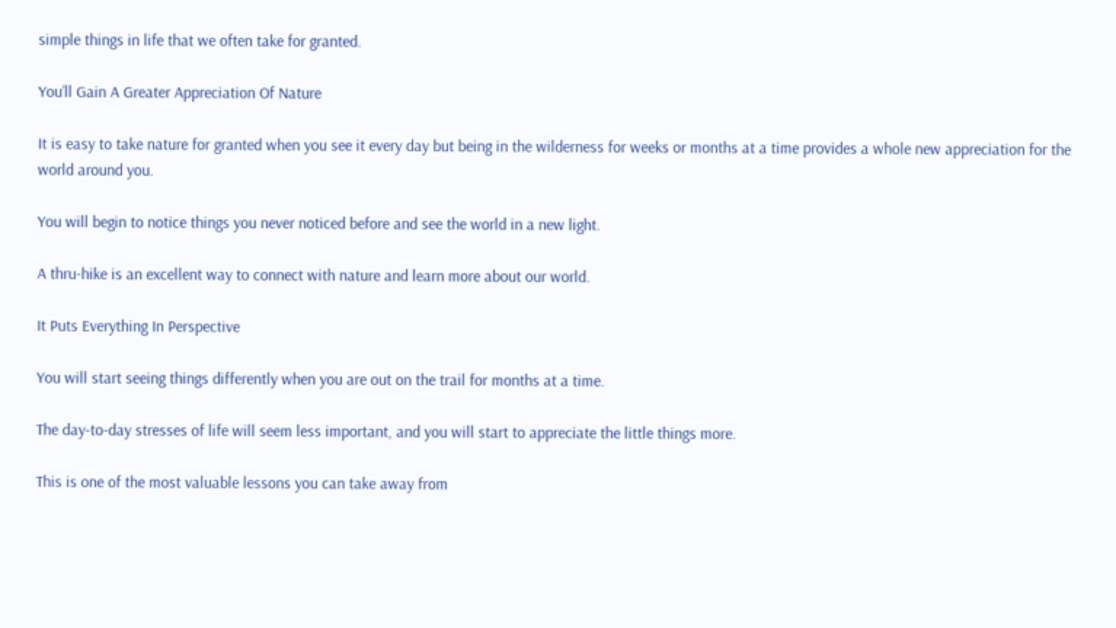simple things in life that we often take for granted.

You’ll Gain A Greater Appreciation Of Nature

It is easy to take nature for granted when you see it every day but being in the wilderness for weeks or months at a time provides a whole new appreciation for the world around you.

You will begin to notice things you never noticed before and see the world in a new light.

A thru-hike is an excellent way to connect with nature and learn more about our world.

It Puts Everything In Perspective

You will start seeing things differently when you are out on the trail for months at a time.

The day-to-day stresses of life will seem less important, and you will start to appreciate the little things more.

This is one of the most valuable lessons you can take away from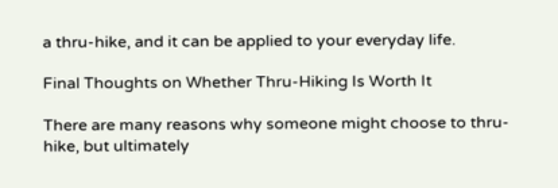a thru-hike, and it can be applied to your everyday life.

Final Thoughts on Whether Thru-Hiking Is Worth It

There are many reasons why someone might choose to thru-hike, but ultimately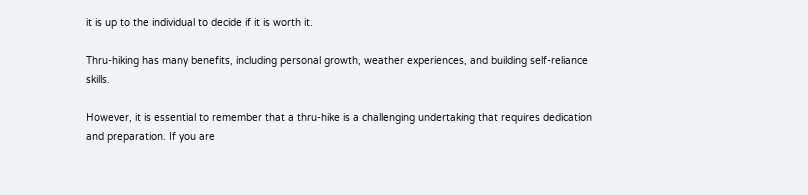it is up to the individual to decide if it is worth it.

Thru-hiking has many benefits, including personal growth, weather experiences, and building self-reliance skills.

However, it is essential to remember that a thru-hike is a challenging undertaking that requires dedication and preparation. If you are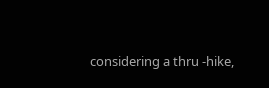considering a thru -hike,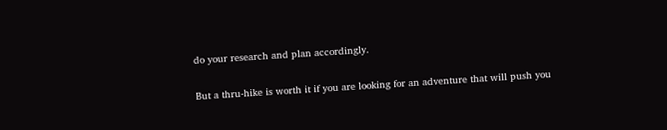do your research and plan accordingly.

But a thru-hike is worth it if you are looking for an adventure that will push you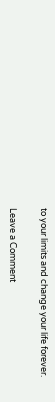to your limits and change your life forever.

Leave a Comment